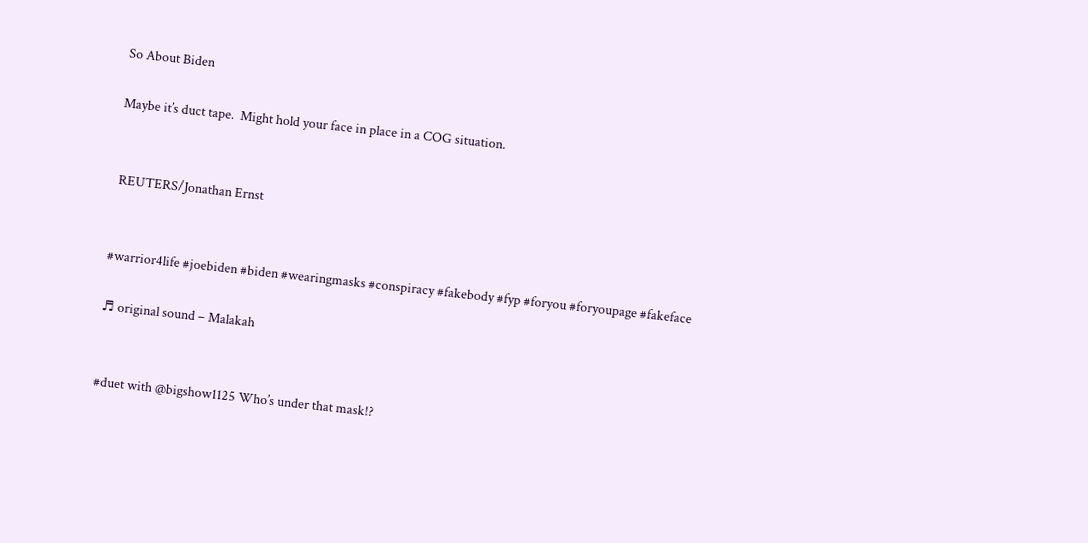So About Biden

Maybe it’s duct tape.  Might hold your face in place in a COG situation.


 REUTERS/Jonathan Ernst


#warrior4life #joebiden #biden #wearingmasks #conspiracy #fakebody #fyp #foryou #foryoupage #fakeface

♬ original sound – Malakah


#duet with @bigshow1125 Who’s under that mask!?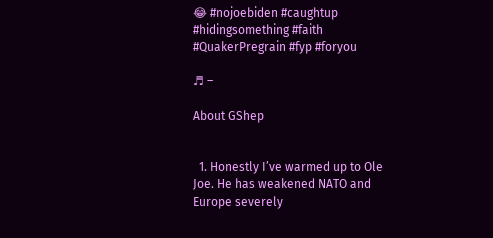😂 #nojoebiden #caughtup #hidingsomething #faith #QuakerPregrain #fyp #foryou

♬ –

About GShep


  1. Honestly I’ve warmed up to Ole Joe. He has weakened NATO and Europe severely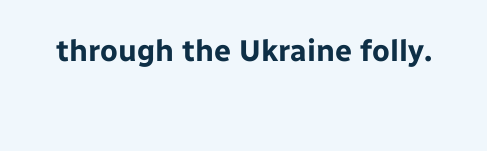through the Ukraine folly.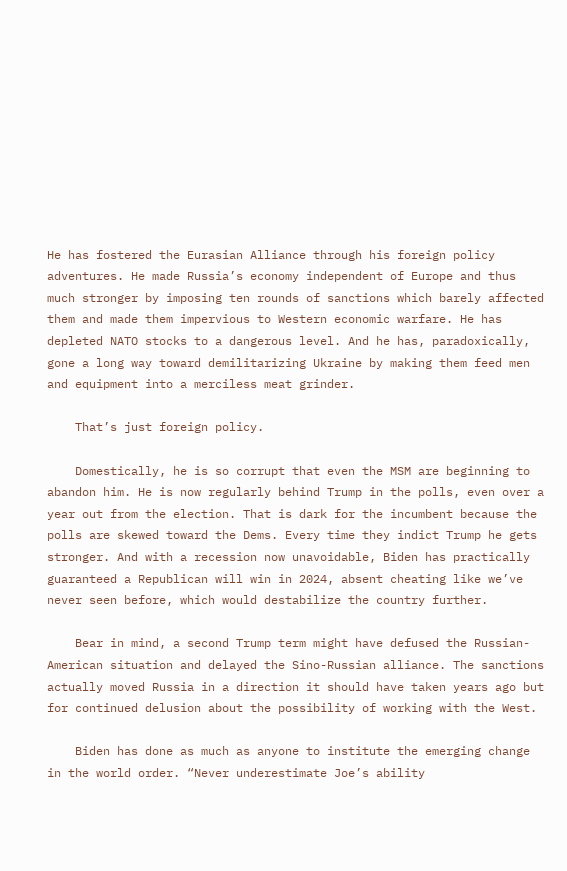He has fostered the Eurasian Alliance through his foreign policy adventures. He made Russia’s economy independent of Europe and thus much stronger by imposing ten rounds of sanctions which barely affected them and made them impervious to Western economic warfare. He has depleted NATO stocks to a dangerous level. And he has, paradoxically, gone a long way toward demilitarizing Ukraine by making them feed men and equipment into a merciless meat grinder.

    That’s just foreign policy.

    Domestically, he is so corrupt that even the MSM are beginning to abandon him. He is now regularly behind Trump in the polls, even over a year out from the election. That is dark for the incumbent because the polls are skewed toward the Dems. Every time they indict Trump he gets stronger. And with a recession now unavoidable, Biden has practically guaranteed a Republican will win in 2024, absent cheating like we’ve never seen before, which would destabilize the country further.

    Bear in mind, a second Trump term might have defused the Russian-American situation and delayed the Sino-Russian alliance. The sanctions actually moved Russia in a direction it should have taken years ago but for continued delusion about the possibility of working with the West.

    Biden has done as much as anyone to institute the emerging change in the world order. “Never underestimate Joe’s ability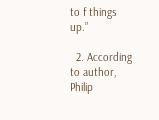to f things up.”

  2. According to author, Philip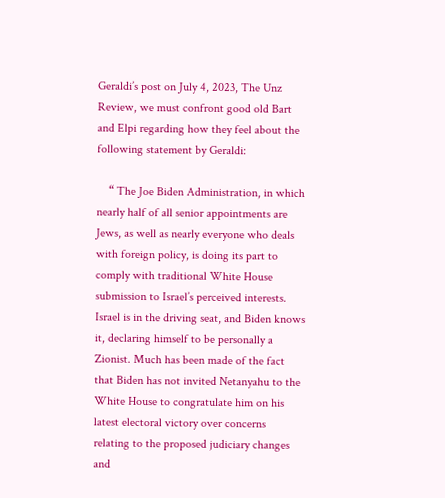Geraldi’s post on July 4, 2023, The Unz Review, we must confront good old Bart and Elpi regarding how they feel about the following statement by Geraldi:

    “ The Joe Biden Administration, in which nearly half of all senior appointments are Jews, as well as nearly everyone who deals with foreign policy, is doing its part to comply with traditional White House submission to Israel’s perceived interests. Israel is in the driving seat, and Biden knows it, declaring himself to be personally a Zionist. Much has been made of the fact that Biden has not invited Netanyahu to the White House to congratulate him on his latest electoral victory over concerns relating to the proposed judiciary changes and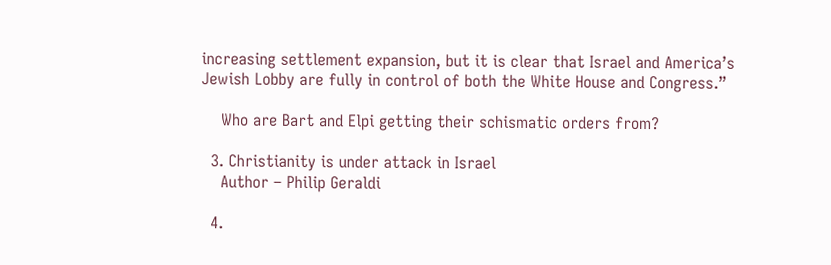increasing settlement expansion, but it is clear that Israel and America’s Jewish Lobby are fully in control of both the White House and Congress.”

    Who are Bart and Elpi getting their schismatic orders from?

  3. Christianity is under attack in Israel
    Author – Philip Geraldi

  4.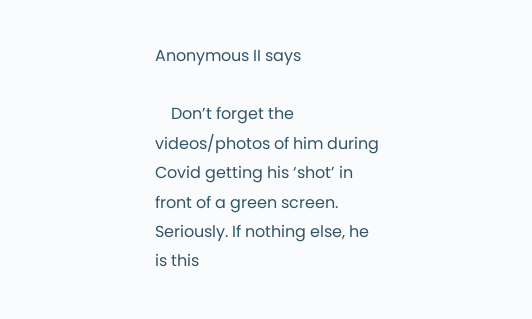Anonymous II says

    Don’t forget the videos/photos of him during Covid getting his ‘shot’ in front of a green screen. Seriously. If nothing else, he is this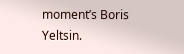moment’s Boris Yeltsin.